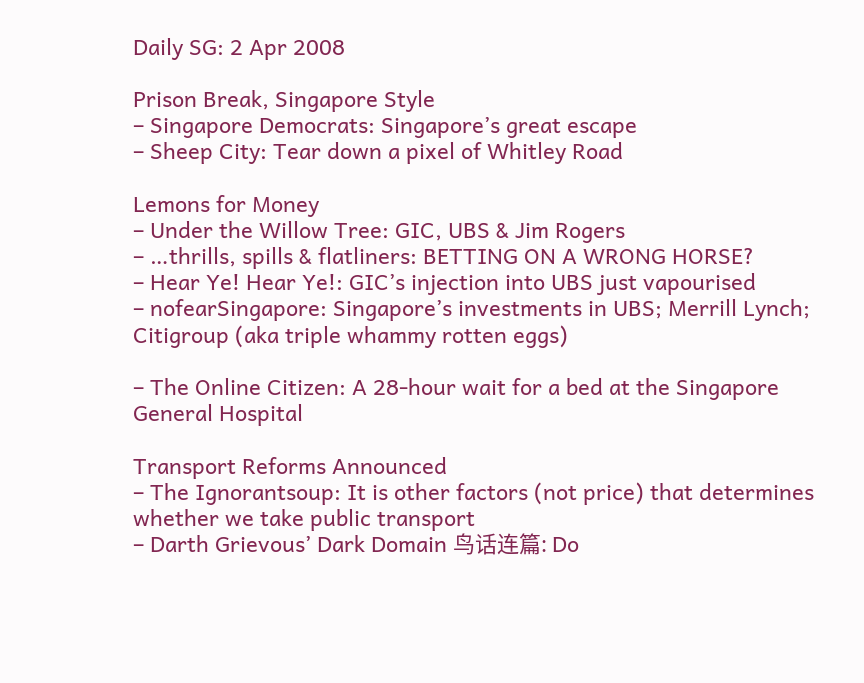Daily SG: 2 Apr 2008

Prison Break, Singapore Style
– Singapore Democrats: Singapore’s great escape
– Sheep City: Tear down a pixel of Whitley Road

Lemons for Money
– Under the Willow Tree: GIC, UBS & Jim Rogers
– …thrills, spills & flatliners: BETTING ON A WRONG HORSE?
– Hear Ye! Hear Ye!: GIC’s injection into UBS just vapourised
– nofearSingapore: Singapore’s investments in UBS; Merrill Lynch; Citigroup (aka triple whammy rotten eggs)

– The Online Citizen: A 28-hour wait for a bed at the Singapore General Hospital

Transport Reforms Announced
– The Ignorantsoup: It is other factors (not price) that determines whether we take public transport
– Darth Grievous’ Dark Domain 鸟话连篇: Do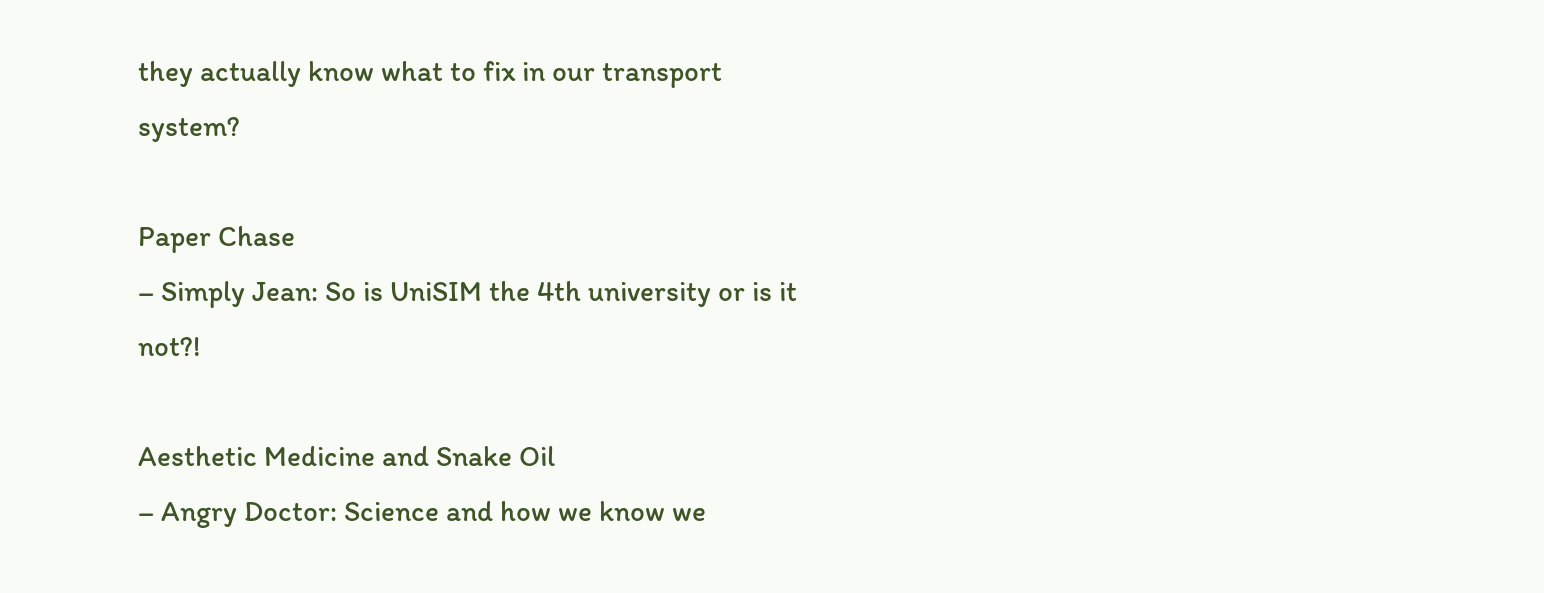they actually know what to fix in our transport system?

Paper Chase
– Simply Jean: So is UniSIM the 4th university or is it not?!

Aesthetic Medicine and Snake Oil
– Angry Doctor: Science and how we know we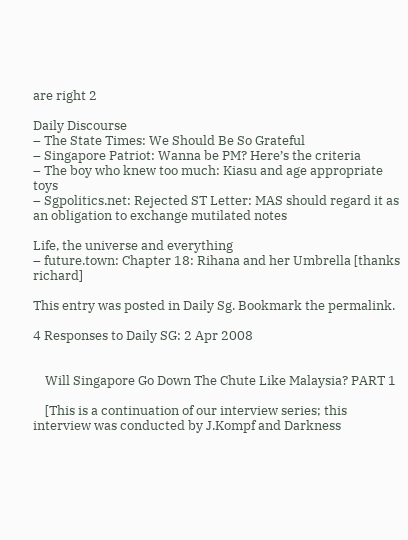are right 2

Daily Discourse
– The State Times: We Should Be So Grateful
– Singapore Patriot: Wanna be PM? Here’s the criteria
– The boy who knew too much: Kiasu and age appropriate toys
– Sgpolitics.net: Rejected ST Letter: MAS should regard it as an obligation to exchange mutilated notes

Life, the universe and everything
– future.town: Chapter 18: Rihana and her Umbrella [thanks richard]

This entry was posted in Daily Sg. Bookmark the permalink.

4 Responses to Daily SG: 2 Apr 2008


    Will Singapore Go Down The Chute Like Malaysia? PART 1

    [This is a continuation of our interview series; this interview was conducted by J.Kompf and Darkness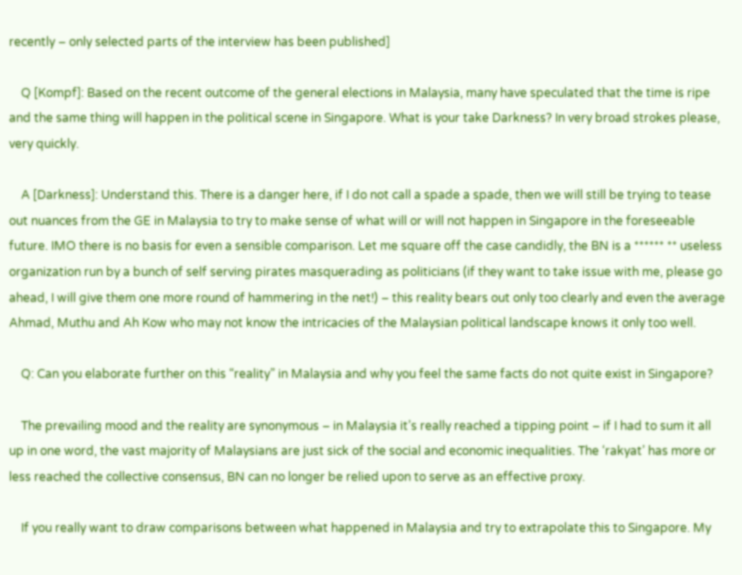recently – only selected parts of the interview has been published]

    Q [Kompf]: Based on the recent outcome of the general elections in Malaysia, many have speculated that the time is ripe and the same thing will happen in the political scene in Singapore. What is your take Darkness? In very broad strokes please, very quickly.

    A [Darkness]: Understand this. There is a danger here, if I do not call a spade a spade, then we will still be trying to tease out nuances from the GE in Malaysia to try to make sense of what will or will not happen in Singapore in the foreseeable future. IMO there is no basis for even a sensible comparison. Let me square off the case candidly, the BN is a ****** ** useless organization run by a bunch of self serving pirates masquerading as politicians (if they want to take issue with me, please go ahead, I will give them one more round of hammering in the net!) – this reality bears out only too clearly and even the average Ahmad, Muthu and Ah Kow who may not know the intricacies of the Malaysian political landscape knows it only too well.

    Q: Can you elaborate further on this “reality” in Malaysia and why you feel the same facts do not quite exist in Singapore?

    The prevailing mood and the reality are synonymous – in Malaysia it’s really reached a tipping point – if I had to sum it all up in one word, the vast majority of Malaysians are just sick of the social and economic inequalities. The ‘rakyat’ has more or less reached the collective consensus, BN can no longer be relied upon to serve as an effective proxy.

    If you really want to draw comparisons between what happened in Malaysia and try to extrapolate this to Singapore. My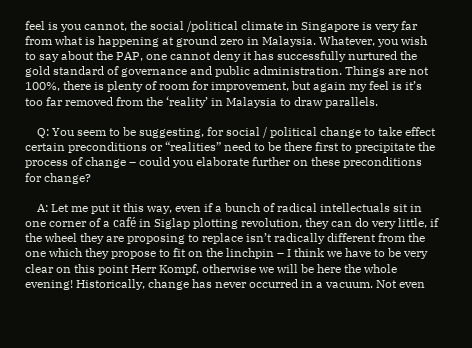feel is you cannot, the social /political climate in Singapore is very far from what is happening at ground zero in Malaysia. Whatever, you wish to say about the PAP, one cannot deny it has successfully nurtured the gold standard of governance and public administration. Things are not 100%, there is plenty of room for improvement, but again my feel is it’s too far removed from the ‘reality’ in Malaysia to draw parallels.

    Q: You seem to be suggesting, for social / political change to take effect certain preconditions or “realities” need to be there first to precipitate the process of change – could you elaborate further on these preconditions for change?

    A: Let me put it this way, even if a bunch of radical intellectuals sit in one corner of a café in Siglap plotting revolution, they can do very little, if the wheel they are proposing to replace isn’t radically different from the one which they propose to fit on the linchpin – I think we have to be very clear on this point Herr Kompf, otherwise we will be here the whole evening! Historically, change has never occurred in a vacuum. Not even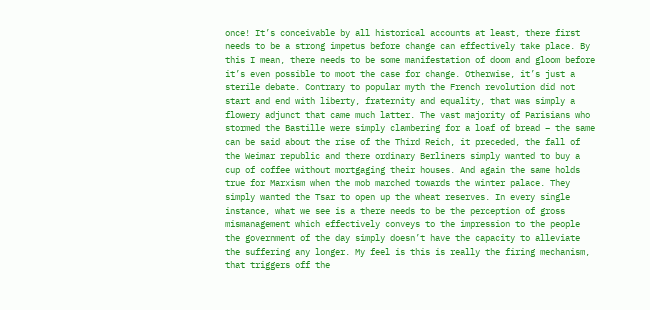once! It’s conceivable by all historical accounts at least, there first needs to be a strong impetus before change can effectively take place. By this I mean, there needs to be some manifestation of doom and gloom before it’s even possible to moot the case for change. Otherwise, it’s just a sterile debate. Contrary to popular myth the French revolution did not start and end with liberty, fraternity and equality, that was simply a flowery adjunct that came much latter. The vast majority of Parisians who stormed the Bastille were simply clambering for a loaf of bread – the same can be said about the rise of the Third Reich, it preceded, the fall of the Weimar republic and there ordinary Berliners simply wanted to buy a cup of coffee without mortgaging their houses. And again the same holds true for Marxism when the mob marched towards the winter palace. They simply wanted the Tsar to open up the wheat reserves. In every single instance, what we see is a there needs to be the perception of gross mismanagement which effectively conveys to the impression to the people the government of the day simply doesn’t have the capacity to alleviate the suffering any longer. My feel is this is really the firing mechanism, that triggers off the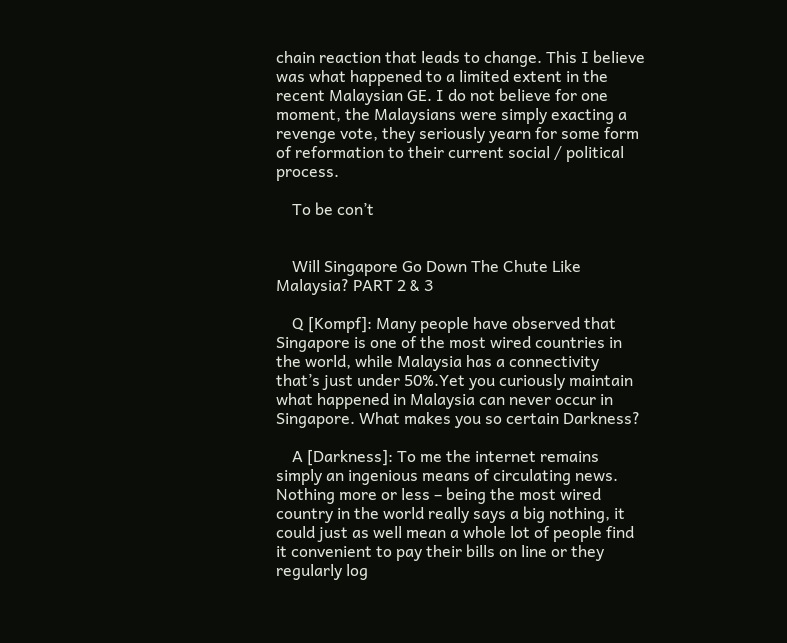chain reaction that leads to change. This I believe was what happened to a limited extent in the recent Malaysian GE. I do not believe for one moment, the Malaysians were simply exacting a revenge vote, they seriously yearn for some form of reformation to their current social / political process.

    To be con’t


    Will Singapore Go Down The Chute Like Malaysia? PART 2 & 3

    Q [Kompf]: Many people have observed that Singapore is one of the most wired countries in the world, while Malaysia has a connectivity that’s just under 50%.Yet you curiously maintain what happened in Malaysia can never occur in Singapore. What makes you so certain Darkness?

    A [Darkness]: To me the internet remains simply an ingenious means of circulating news. Nothing more or less – being the most wired country in the world really says a big nothing, it could just as well mean a whole lot of people find it convenient to pay their bills on line or they regularly log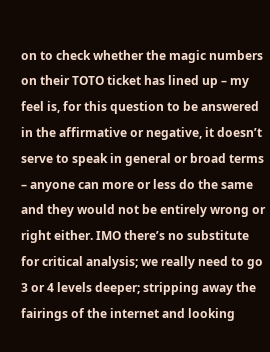on to check whether the magic numbers on their TOTO ticket has lined up – my feel is, for this question to be answered in the affirmative or negative, it doesn’t serve to speak in general or broad terms – anyone can more or less do the same and they would not be entirely wrong or right either. IMO there’s no substitute for critical analysis; we really need to go 3 or 4 levels deeper; stripping away the fairings of the internet and looking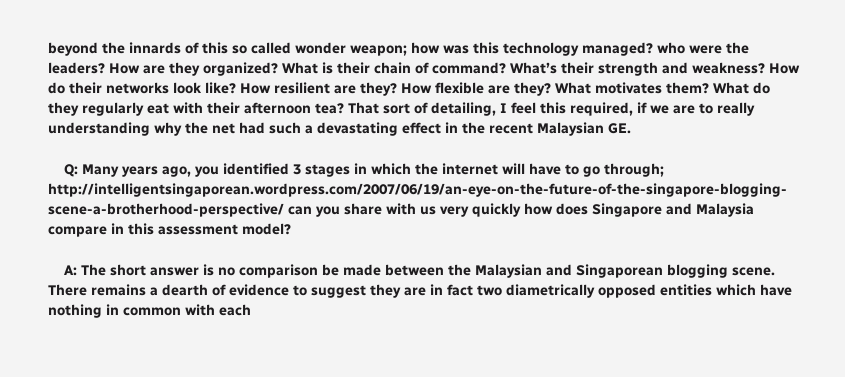beyond the innards of this so called wonder weapon; how was this technology managed? who were the leaders? How are they organized? What is their chain of command? What’s their strength and weakness? How do their networks look like? How resilient are they? How flexible are they? What motivates them? What do they regularly eat with their afternoon tea? That sort of detailing, I feel this required, if we are to really understanding why the net had such a devastating effect in the recent Malaysian GE.

    Q: Many years ago, you identified 3 stages in which the internet will have to go through; http://intelligentsingaporean.wordpress.com/2007/06/19/an-eye-on-the-future-of-the-singapore-blogging-scene-a-brotherhood-perspective/ can you share with us very quickly how does Singapore and Malaysia compare in this assessment model?

    A: The short answer is no comparison be made between the Malaysian and Singaporean blogging scene. There remains a dearth of evidence to suggest they are in fact two diametrically opposed entities which have nothing in common with each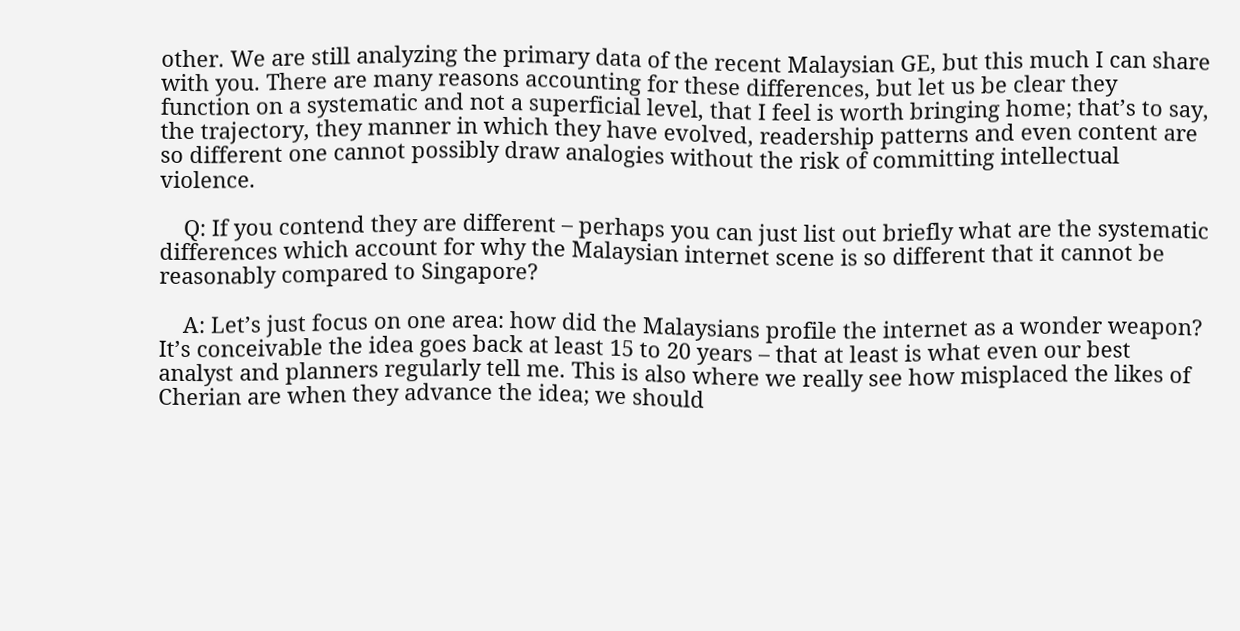other. We are still analyzing the primary data of the recent Malaysian GE, but this much I can share with you. There are many reasons accounting for these differences, but let us be clear they function on a systematic and not a superficial level, that I feel is worth bringing home; that’s to say, the trajectory, they manner in which they have evolved, readership patterns and even content are so different one cannot possibly draw analogies without the risk of committing intellectual violence.

    Q: If you contend they are different – perhaps you can just list out briefly what are the systematic differences which account for why the Malaysian internet scene is so different that it cannot be reasonably compared to Singapore?

    A: Let’s just focus on one area: how did the Malaysians profile the internet as a wonder weapon? It’s conceivable the idea goes back at least 15 to 20 years – that at least is what even our best analyst and planners regularly tell me. This is also where we really see how misplaced the likes of Cherian are when they advance the idea; we should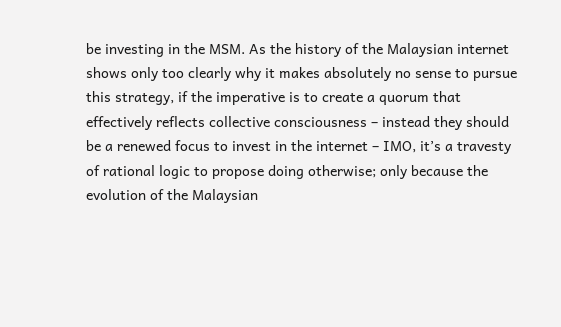be investing in the MSM. As the history of the Malaysian internet shows only too clearly why it makes absolutely no sense to pursue this strategy, if the imperative is to create a quorum that effectively reflects collective consciousness – instead they should be a renewed focus to invest in the internet – IMO, it’s a travesty of rational logic to propose doing otherwise; only because the evolution of the Malaysian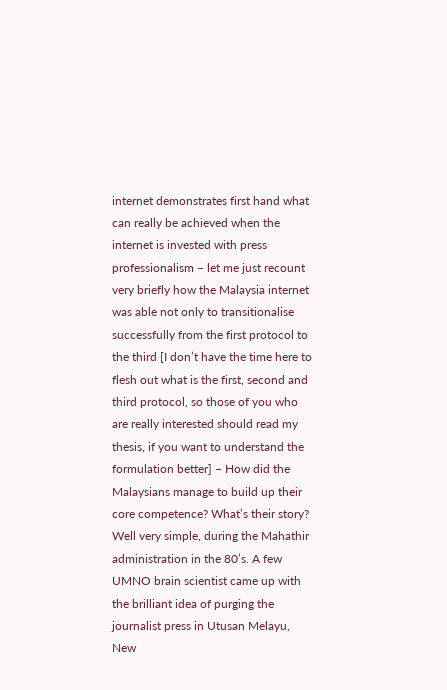internet demonstrates first hand what can really be achieved when the internet is invested with press professionalism – let me just recount very briefly how the Malaysia internet was able not only to transitionalise successfully from the first protocol to the third [I don’t have the time here to flesh out what is the first, second and third protocol, so those of you who are really interested should read my thesis, if you want to understand the formulation better] – How did the Malaysians manage to build up their core competence? What’s their story? Well very simple, during the Mahathir administration in the 80’s. A few UMNO brain scientist came up with the brilliant idea of purging the journalist press in Utusan Melayu, New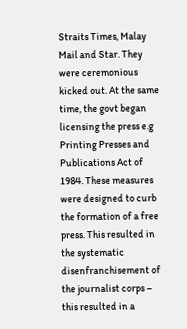Straits Times, Malay Mail and Star. They were ceremonious kicked out. At the same time, the govt began licensing the press e.g Printing Presses and Publications Act of 1984. These measures were designed to curb the formation of a free press. This resulted in the systematic disenfranchisement of the journalist corps – this resulted in a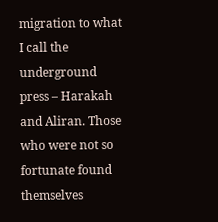migration to what I call the underground press – Harakah and Aliran. Those who were not so fortunate found themselves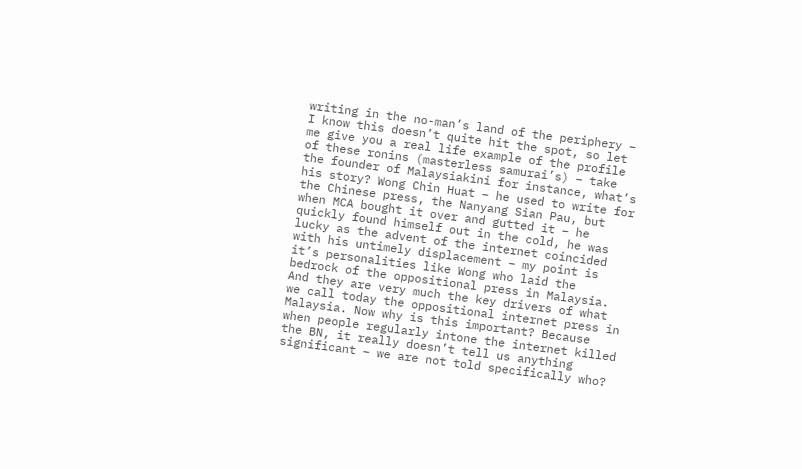writing in the no-man’s land of the periphery – I know this doesn’t quite hit the spot, so let me give you a real life example of the profile of these ronins (masterless samurai’s) – take the founder of Malaysiakini for instance, what’s his story? Wong Chin Huat – he used to write for the Chinese press, the Nanyang Sian Pau, but when MCA bought it over and gutted it – he quickly found himself out in the cold, he was lucky as the advent of the internet coincided with his untimely displacement – my point is it’s personalities like Wong who laid the bedrock of the oppositional press in Malaysia. And they are very much the key drivers of what we call today the oppositional internet press in Malaysia. Now why is this important? Because when people regularly intone the internet killed the BN, it really doesn’t tell us anything significant – we are not told specifically who?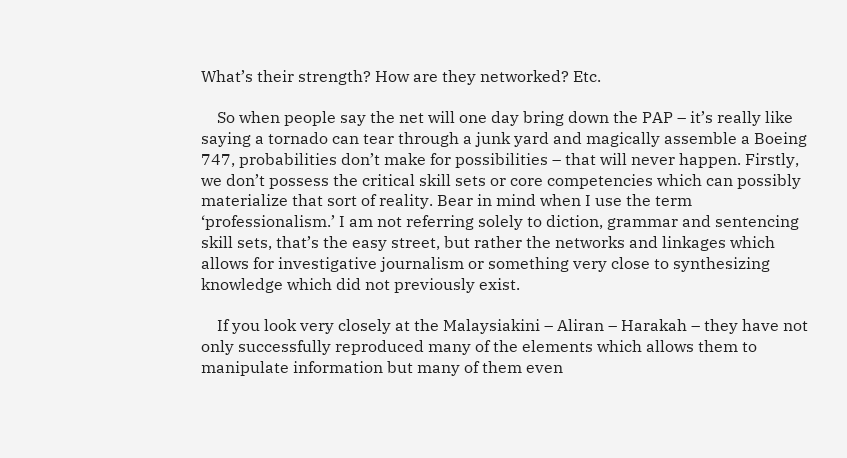What’s their strength? How are they networked? Etc.

    So when people say the net will one day bring down the PAP – it’s really like saying a tornado can tear through a junk yard and magically assemble a Boeing 747, probabilities don’t make for possibilities – that will never happen. Firstly, we don’t possess the critical skill sets or core competencies which can possibly materialize that sort of reality. Bear in mind when I use the term ‘professionalism.’ I am not referring solely to diction, grammar and sentencing skill sets, that’s the easy street, but rather the networks and linkages which allows for investigative journalism or something very close to synthesizing knowledge which did not previously exist.

    If you look very closely at the Malaysiakini – Aliran – Harakah – they have not only successfully reproduced many of the elements which allows them to manipulate information but many of them even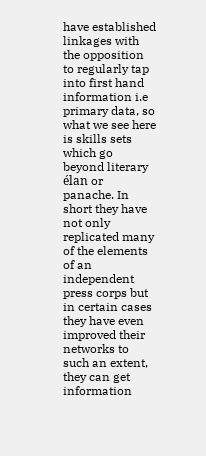have established linkages with the opposition to regularly tap into first hand information i.e primary data, so what we see here is skills sets which go beyond literary élan or panache. In short they have not only replicated many of the elements of an independent press corps but in certain cases they have even improved their networks to such an extent, they can get information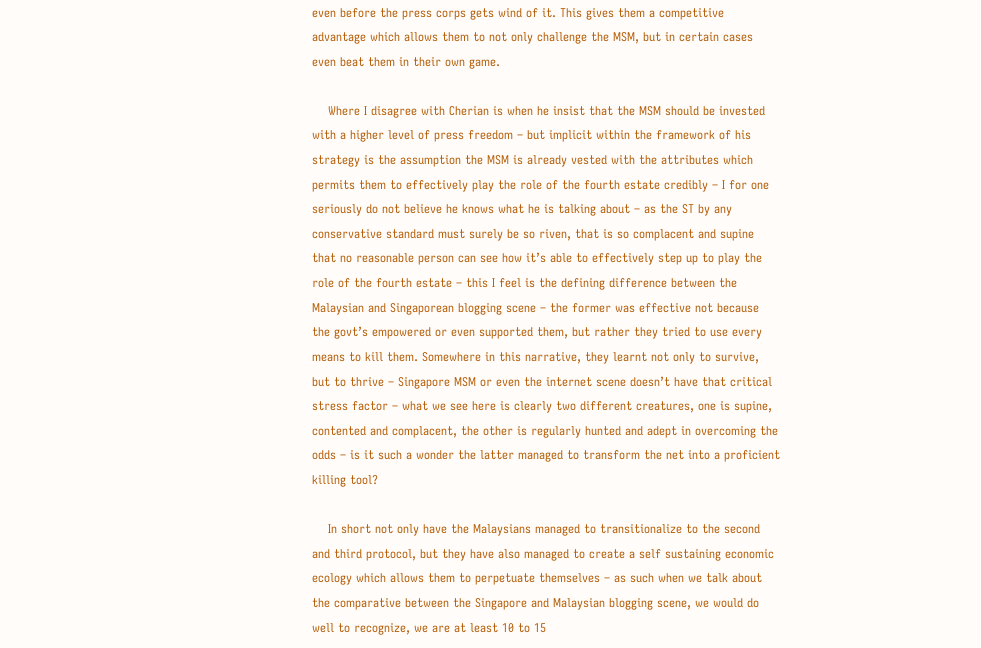even before the press corps gets wind of it. This gives them a competitive advantage which allows them to not only challenge the MSM, but in certain cases even beat them in their own game.

    Where I disagree with Cherian is when he insist that the MSM should be invested with a higher level of press freedom – but implicit within the framework of his strategy is the assumption the MSM is already vested with the attributes which permits them to effectively play the role of the fourth estate credibly – I for one seriously do not believe he knows what he is talking about – as the ST by any conservative standard must surely be so riven, that is so complacent and supine that no reasonable person can see how it’s able to effectively step up to play the role of the fourth estate – this I feel is the defining difference between the Malaysian and Singaporean blogging scene – the former was effective not because the govt’s empowered or even supported them, but rather they tried to use every means to kill them. Somewhere in this narrative, they learnt not only to survive, but to thrive – Singapore MSM or even the internet scene doesn’t have that critical stress factor – what we see here is clearly two different creatures, one is supine, contented and complacent, the other is regularly hunted and adept in overcoming the odds – is it such a wonder the latter managed to transform the net into a proficient killing tool?

    In short not only have the Malaysians managed to transitionalize to the second and third protocol, but they have also managed to create a self sustaining economic ecology which allows them to perpetuate themselves – as such when we talk about the comparative between the Singapore and Malaysian blogging scene, we would do well to recognize, we are at least 10 to 15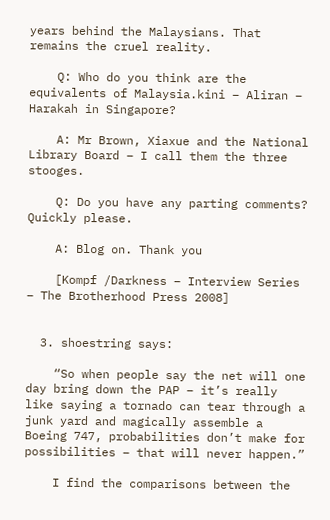years behind the Malaysians. That remains the cruel reality.

    Q: Who do you think are the equivalents of Malaysia.kini – Aliran – Harakah in Singapore?

    A: Mr Brown, Xiaxue and the National Library Board – I call them the three stooges.

    Q: Do you have any parting comments? Quickly please.

    A: Blog on. Thank you

    [Kompf /Darkness – Interview Series – The Brotherhood Press 2008]


  3. shoestring says:

    “So when people say the net will one day bring down the PAP – it’s really like saying a tornado can tear through a junk yard and magically assemble a Boeing 747, probabilities don’t make for possibilities – that will never happen.”

    I find the comparisons between the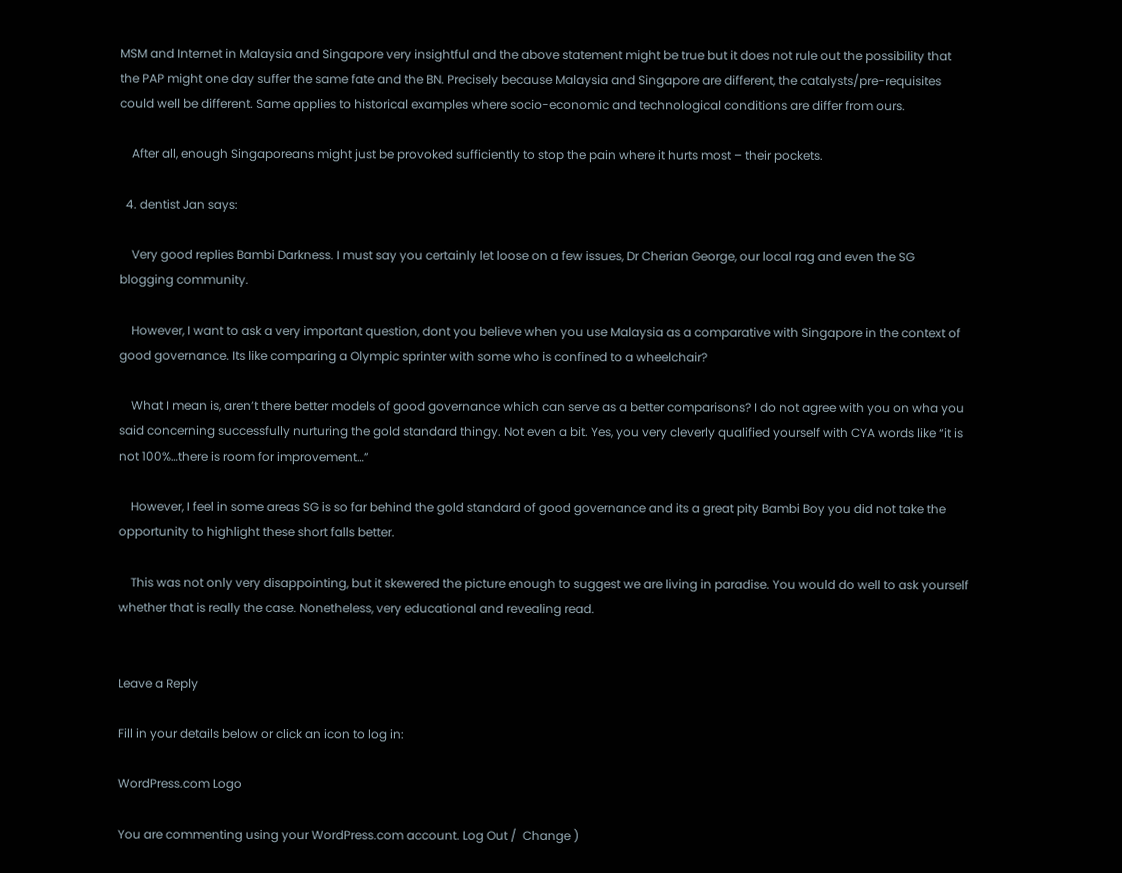MSM and Internet in Malaysia and Singapore very insightful and the above statement might be true but it does not rule out the possibility that the PAP might one day suffer the same fate and the BN. Precisely because Malaysia and Singapore are different, the catalysts/pre-requisites could well be different. Same applies to historical examples where socio-economic and technological conditions are differ from ours.

    After all, enough Singaporeans might just be provoked sufficiently to stop the pain where it hurts most – their pockets.

  4. dentist Jan says:

    Very good replies Bambi Darkness. I must say you certainly let loose on a few issues, Dr Cherian George, our local rag and even the SG blogging community.

    However, I want to ask a very important question, dont you believe when you use Malaysia as a comparative with Singapore in the context of good governance. Its like comparing a Olympic sprinter with some who is confined to a wheelchair?

    What I mean is, aren’t there better models of good governance which can serve as a better comparisons? I do not agree with you on wha you said concerning successfully nurturing the gold standard thingy. Not even a bit. Yes, you very cleverly qualified yourself with CYA words like “it is not 100%…there is room for improvement…”

    However, I feel in some areas SG is so far behind the gold standard of good governance and its a great pity Bambi Boy you did not take the opportunity to highlight these short falls better.

    This was not only very disappointing, but it skewered the picture enough to suggest we are living in paradise. You would do well to ask yourself whether that is really the case. Nonetheless, very educational and revealing read.


Leave a Reply

Fill in your details below or click an icon to log in:

WordPress.com Logo

You are commenting using your WordPress.com account. Log Out /  Change )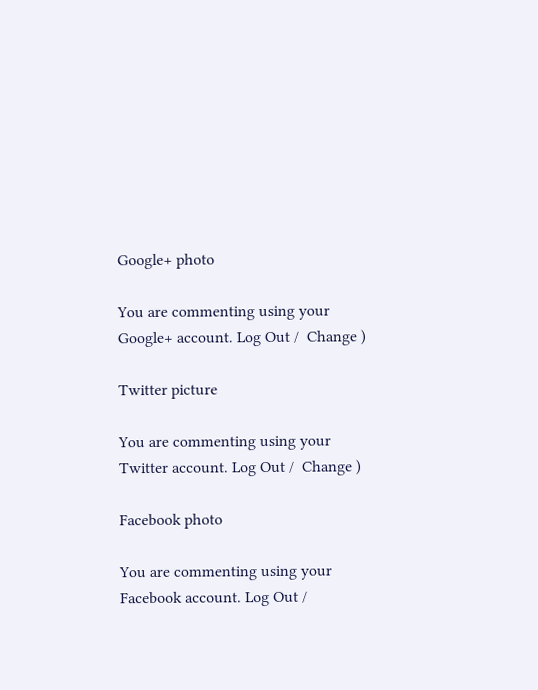Google+ photo

You are commenting using your Google+ account. Log Out /  Change )

Twitter picture

You are commenting using your Twitter account. Log Out /  Change )

Facebook photo

You are commenting using your Facebook account. Log Out /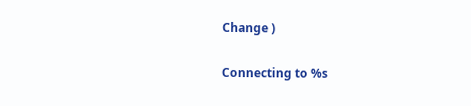Change )


Connecting to %s